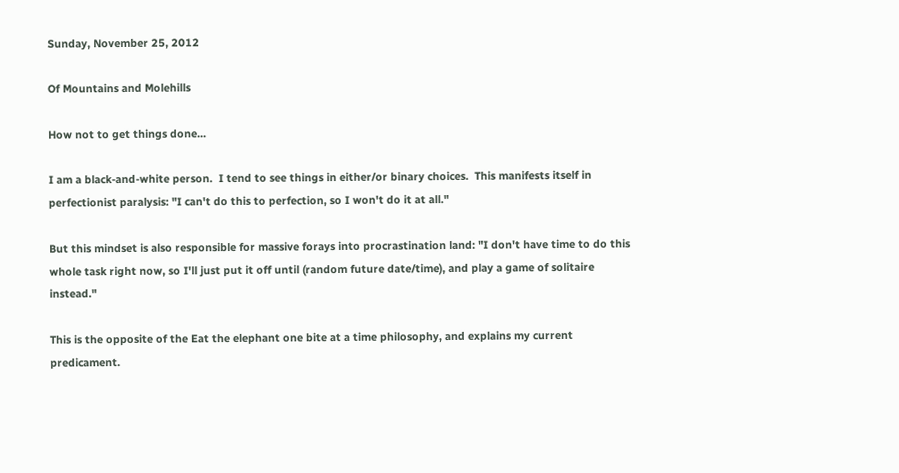Sunday, November 25, 2012

Of Mountains and Molehills

How not to get things done...

I am a black-and-white person.  I tend to see things in either/or binary choices.  This manifests itself in perfectionist paralysis: "I can't do this to perfection, so I won't do it at all."

But this mindset is also responsible for massive forays into procrastination land: "I don't have time to do this whole task right now, so I'll just put it off until (random future date/time), and play a game of solitaire instead."

This is the opposite of the Eat the elephant one bite at a time philosophy, and explains my current predicament.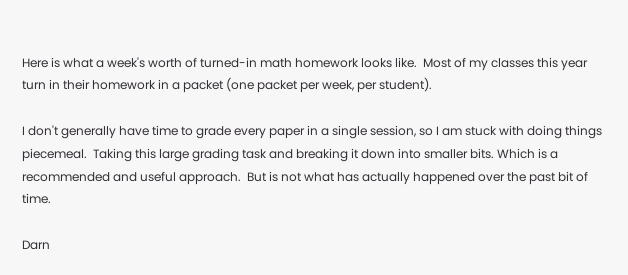Here is what a week's worth of turned-in math homework looks like.  Most of my classes this year turn in their homework in a packet (one packet per week, per student).

I don't generally have time to grade every paper in a single session, so I am stuck with doing things piecemeal.  Taking this large grading task and breaking it down into smaller bits. Which is a recommended and useful approach.  But is not what has actually happened over the past bit of time.

Darn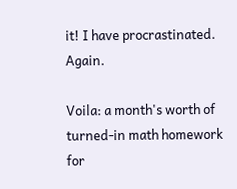it! I have procrastinated. Again.

Voila: a month's worth of turned-in math homework for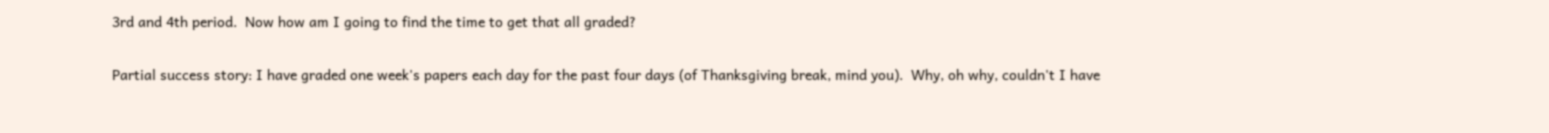3rd and 4th period.  Now how am I going to find the time to get that all graded?

Partial success story: I have graded one week's papers each day for the past four days (of Thanksgiving break, mind you).  Why, oh why, couldn't I have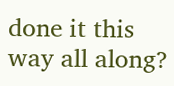done it this way all along?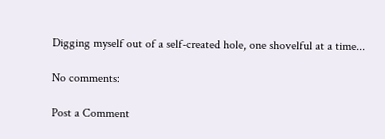Digging myself out of a self-created hole, one shovelful at a time...

No comments:

Post a Comment